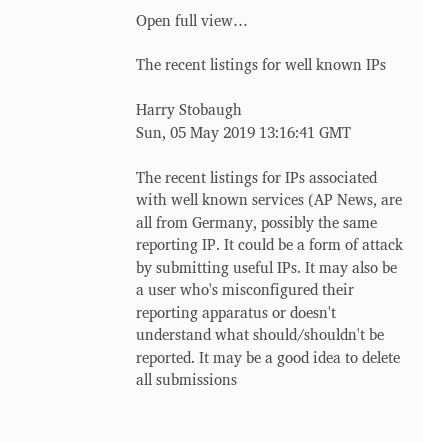Open full view…

The recent listings for well known IPs

Harry Stobaugh
Sun, 05 May 2019 13:16:41 GMT

The recent listings for IPs associated with well known services (AP News, are all from Germany, possibly the same reporting IP. It could be a form of attack by submitting useful IPs. It may also be a user who's misconfigured their reporting apparatus or doesn't understand what should/shouldn't be reported. It may be a good idea to delete all submissions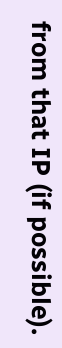from that IP (if possible).